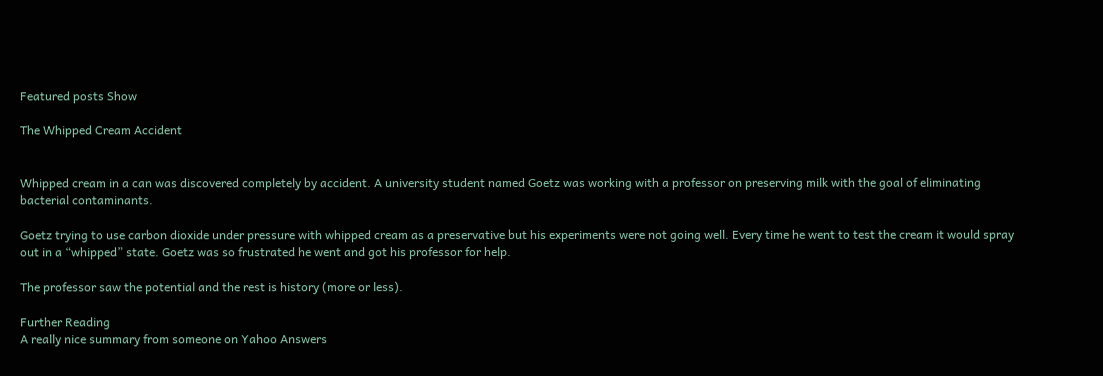Featured posts Show

The Whipped Cream Accident


Whipped cream in a can was discovered completely by accident. A university student named Goetz was working with a professor on preserving milk with the goal of eliminating bacterial contaminants.

Goetz trying to use carbon dioxide under pressure with whipped cream as a preservative but his experiments were not going well. Every time he went to test the cream it would spray out in a “whipped” state. Goetz was so frustrated he went and got his professor for help.

The professor saw the potential and the rest is history (more or less).

Further Reading
A really nice summary from someone on Yahoo Answers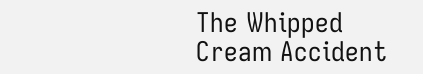The Whipped Cream Accident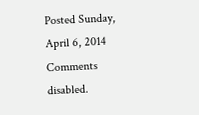Posted Sunday, April 6, 2014
Comments disabled.